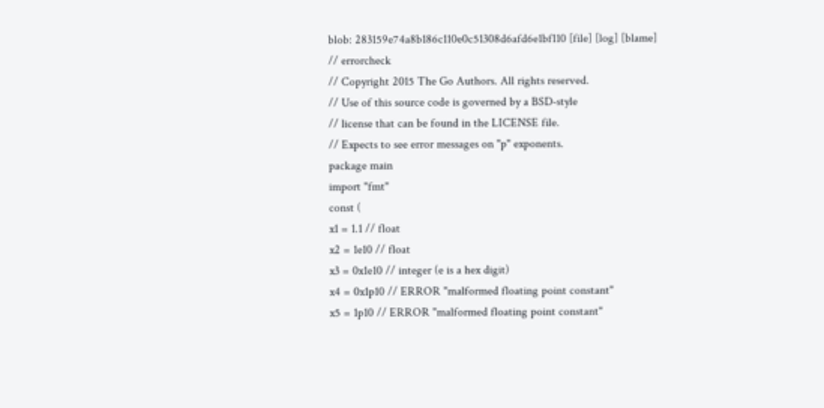blob: 283159e74a8b186c110e0c51308d6afd6e1bf110 [file] [log] [blame]
// errorcheck
// Copyright 2015 The Go Authors. All rights reserved.
// Use of this source code is governed by a BSD-style
// license that can be found in the LICENSE file.
// Expects to see error messages on "p" exponents.
package main
import "fmt"
const (
x1 = 1.1 // float
x2 = 1e10 // float
x3 = 0x1e10 // integer (e is a hex digit)
x4 = 0x1p10 // ERROR "malformed floating point constant"
x5 = 1p10 // ERROR "malformed floating point constant"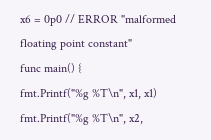x6 = 0p0 // ERROR "malformed floating point constant"
func main() {
fmt.Printf("%g %T\n", x1, x1)
fmt.Printf("%g %T\n", x2,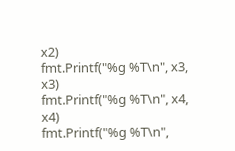x2)
fmt.Printf("%g %T\n", x3, x3)
fmt.Printf("%g %T\n", x4, x4)
fmt.Printf("%g %T\n",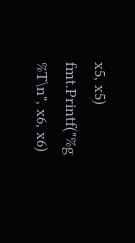x5, x5)
fmt.Printf("%g %T\n", x6, x6)